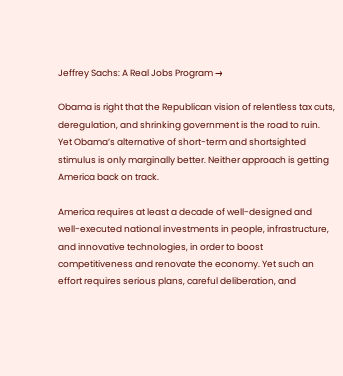Jeffrey Sachs: A Real Jobs Program →

Obama is right that the Republican vision of relentless tax cuts, deregulation, and shrinking government is the road to ruin. Yet Obama’s alternative of short-term and shortsighted stimulus is only marginally better. Neither approach is getting America back on track.

America requires at least a decade of well-designed and well-executed national investments in people, infrastructure, and innovative technologies, in order to boost competitiveness and renovate the economy. Yet such an effort requires serious plans, careful deliberation, and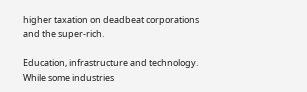higher taxation on deadbeat corporations and the super-rich.

Education, infrastructure and technology. While some industries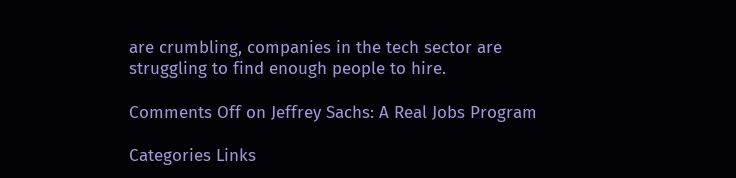are crumbling, companies in the tech sector are struggling to find enough people to hire.

Comments Off on Jeffrey Sachs: A Real Jobs Program

Categories Links